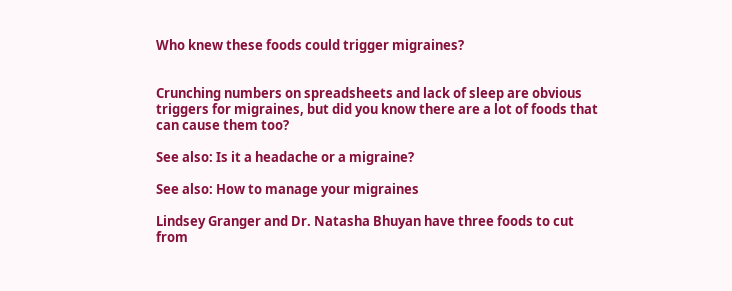Who knew these foods could trigger migraines?


Crunching numbers on spreadsheets and lack of sleep are obvious triggers for migraines, but did you know there are a lot of foods that can cause them too?

See also: Is it a headache or a migraine?

See also: How to manage your migraines

Lindsey Granger and Dr. Natasha Bhuyan have three foods to cut from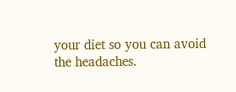your diet so you can avoid the headaches.